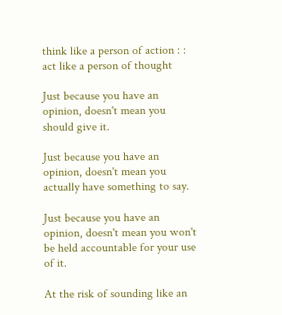think like a person of action : : act like a person of thought

Just because you have an opinion, doesn't mean you should give it.

Just because you have an opinion, doesn't mean you actually have something to say.

Just because you have an opinion, doesn't mean you won't be held accountable for your use of it.

At the risk of sounding like an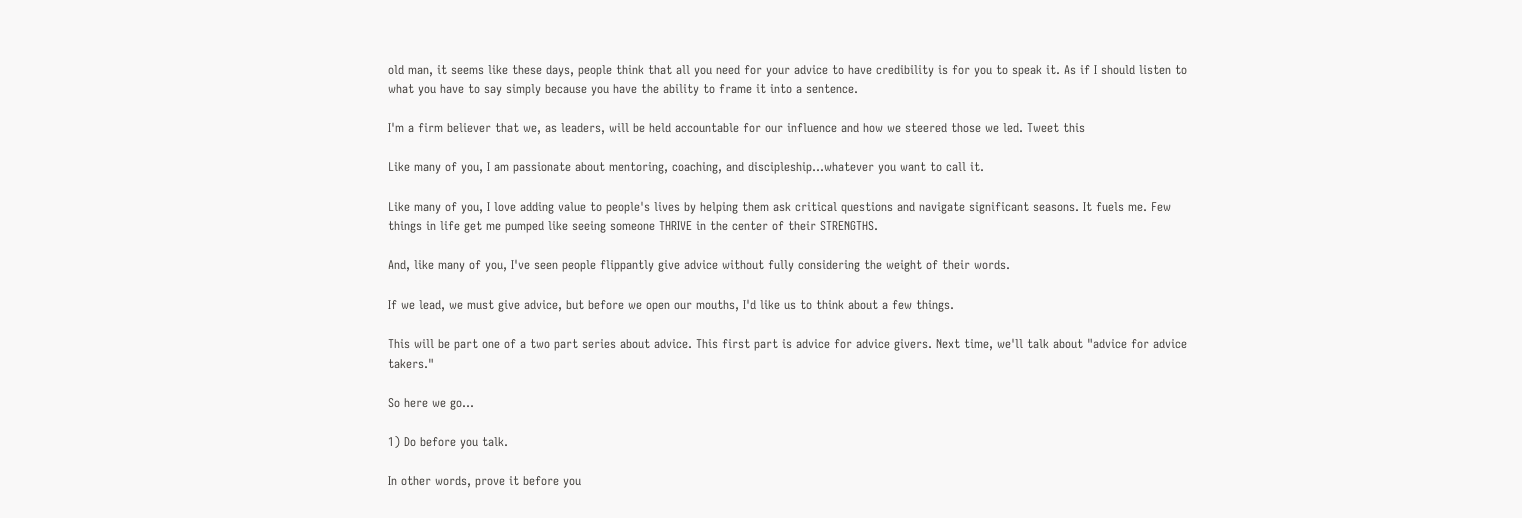old man, it seems like these days, people think that all you need for your advice to have credibility is for you to speak it. As if I should listen to what you have to say simply because you have the ability to frame it into a sentence.

I'm a firm believer that we, as leaders, will be held accountable for our influence and how we steered those we led. Tweet this

Like many of you, I am passionate about mentoring, coaching, and discipleship...whatever you want to call it.

Like many of you, I love adding value to people's lives by helping them ask critical questions and navigate significant seasons. It fuels me. Few things in life get me pumped like seeing someone THRIVE in the center of their STRENGTHS.

And, like many of you, I've seen people flippantly give advice without fully considering the weight of their words.

If we lead, we must give advice, but before we open our mouths, I'd like us to think about a few things.

This will be part one of a two part series about advice. This first part is advice for advice givers. Next time, we'll talk about "advice for advice takers."

So here we go...

1) Do before you talk.

In other words, prove it before you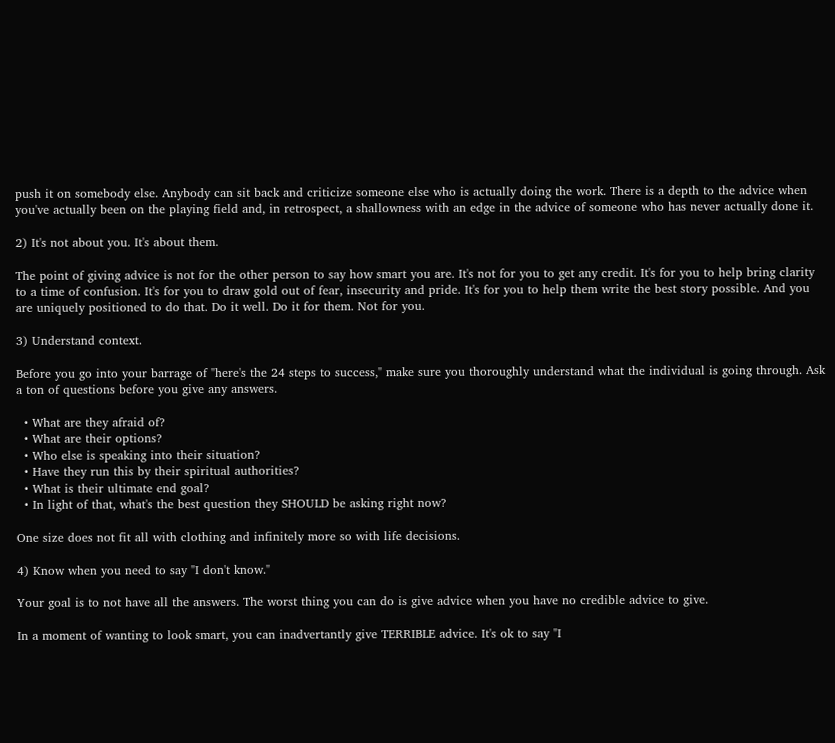push it on somebody else. Anybody can sit back and criticize someone else who is actually doing the work. There is a depth to the advice when you've actually been on the playing field and, in retrospect, a shallowness with an edge in the advice of someone who has never actually done it.

2) It's not about you. It's about them.

The point of giving advice is not for the other person to say how smart you are. It's not for you to get any credit. It's for you to help bring clarity to a time of confusion. It's for you to draw gold out of fear, insecurity and pride. It's for you to help them write the best story possible. And you are uniquely positioned to do that. Do it well. Do it for them. Not for you.

3) Understand context.

Before you go into your barrage of "here's the 24 steps to success," make sure you thoroughly understand what the individual is going through. Ask a ton of questions before you give any answers.

  • What are they afraid of?
  • What are their options?
  • Who else is speaking into their situation?
  • Have they run this by their spiritual authorities?
  • What is their ultimate end goal?
  • In light of that, what's the best question they SHOULD be asking right now?

One size does not fit all with clothing and infinitely more so with life decisions.

4) Know when you need to say "I don't know."

Your goal is to not have all the answers. The worst thing you can do is give advice when you have no credible advice to give.

In a moment of wanting to look smart, you can inadvertantly give TERRIBLE advice. It's ok to say "I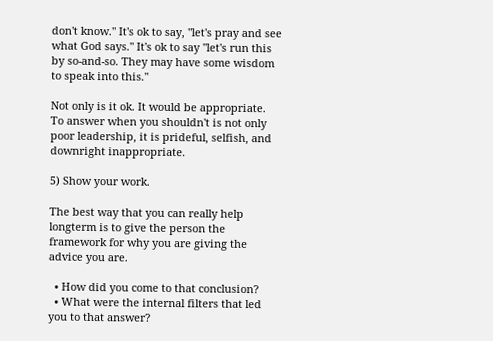don't know." It's ok to say, "let's pray and see what God says." It's ok to say "let's run this by so-and-so. They may have some wisdom to speak into this."

Not only is it ok. It would be appropriate.
To answer when you shouldn't is not only poor leadership, it is prideful, selfish, and downright inappropriate.

5) Show your work.

The best way that you can really help longterm is to give the person the framework for why you are giving the advice you are.

  • How did you come to that conclusion?
  • What were the internal filters that led you to that answer?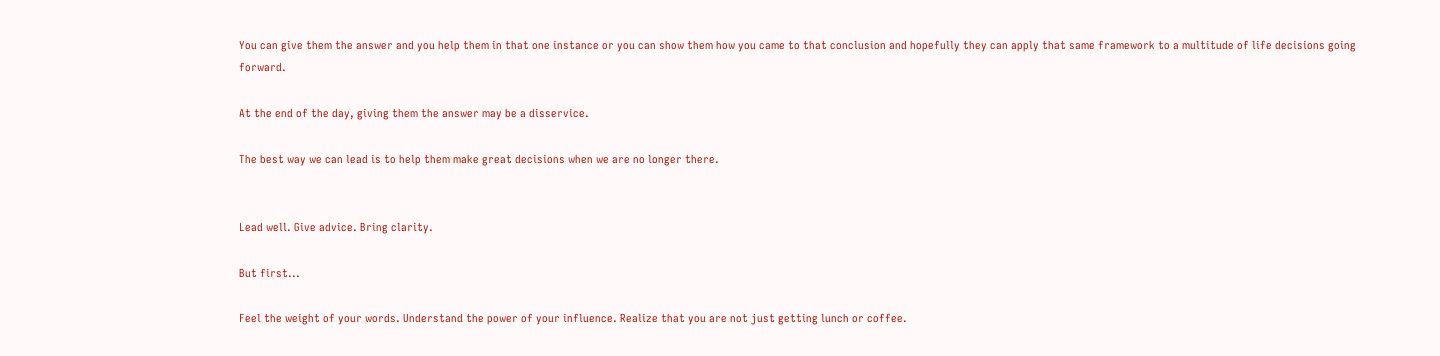You can give them the answer and you help them in that one instance or you can show them how you came to that conclusion and hopefully they can apply that same framework to a multitude of life decisions going forward.

At the end of the day, giving them the answer may be a disservice.

The best way we can lead is to help them make great decisions when we are no longer there.


Lead well. Give advice. Bring clarity.

But first...

Feel the weight of your words. Understand the power of your influence. Realize that you are not just getting lunch or coffee.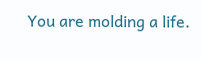You are molding a life.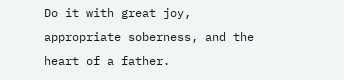Do it with great joy, appropriate soberness, and the heart of a father.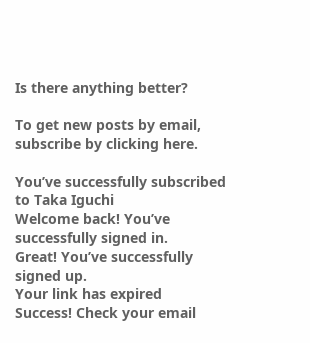Is there anything better?

To get new posts by email, subscribe by clicking here.

You’ve successfully subscribed to Taka Iguchi
Welcome back! You’ve successfully signed in.
Great! You’ve successfully signed up.
Your link has expired
Success! Check your email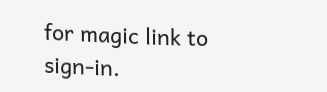for magic link to sign-in.